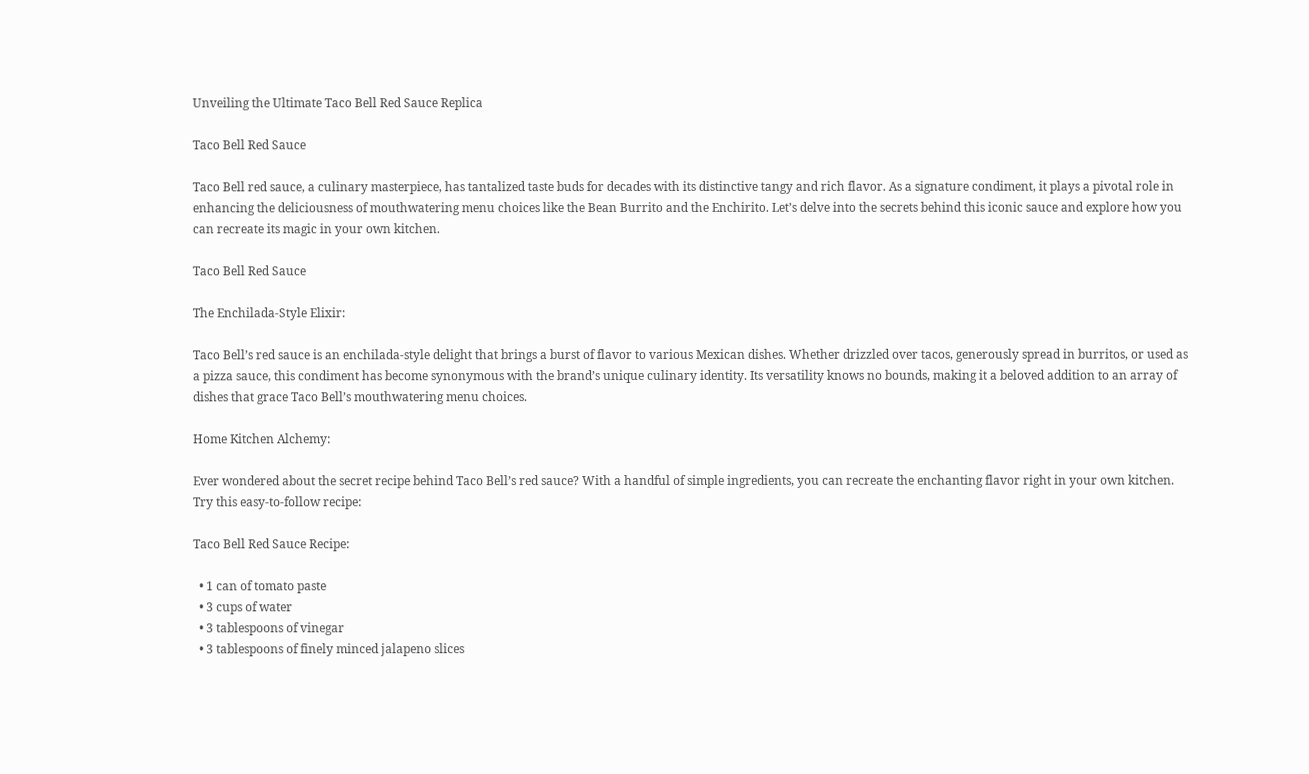Unveiling the Ultimate Taco Bell Red Sauce Replica

Taco Bell Red Sauce

Taco Bell red sauce, a culinary masterpiece, has tantalized taste buds for decades with its distinctive tangy and rich flavor. As a signature condiment, it plays a pivotal role in enhancing the deliciousness of mouthwatering menu choices like the Bean Burrito and the Enchirito. Let’s delve into the secrets behind this iconic sauce and explore how you can recreate its magic in your own kitchen.

Taco Bell Red Sauce

The Enchilada-Style Elixir:

Taco Bell’s red sauce is an enchilada-style delight that brings a burst of flavor to various Mexican dishes. Whether drizzled over tacos, generously spread in burritos, or used as a pizza sauce, this condiment has become synonymous with the brand’s unique culinary identity. Its versatility knows no bounds, making it a beloved addition to an array of dishes that grace Taco Bell’s mouthwatering menu choices.

Home Kitchen Alchemy:

Ever wondered about the secret recipe behind Taco Bell’s red sauce? With a handful of simple ingredients, you can recreate the enchanting flavor right in your own kitchen. Try this easy-to-follow recipe:

Taco Bell Red Sauce Recipe:

  • 1 can of tomato paste
  • 3 cups of water
  • 3 tablespoons of vinegar
  • 3 tablespoons of finely minced jalapeno slices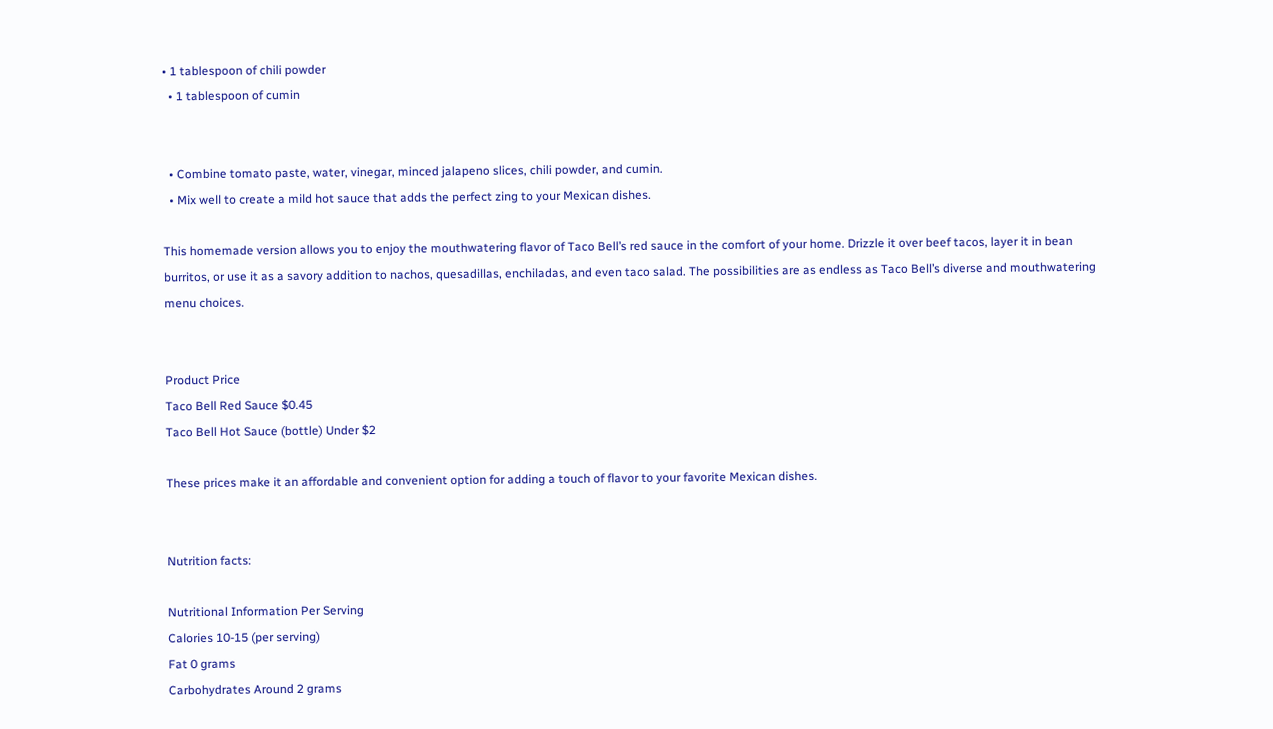• 1 tablespoon of chili powder
  • 1 tablespoon of cumin


  • Combine tomato paste, water, vinegar, minced jalapeno slices, chili powder, and cumin.
  • Mix well to create a mild hot sauce that adds the perfect zing to your Mexican dishes.

This homemade version allows you to enjoy the mouthwatering flavor of Taco Bell’s red sauce in the comfort of your home. Drizzle it over beef tacos, layer it in bean burritos, or use it as a savory addition to nachos, quesadillas, enchiladas, and even taco salad. The possibilities are as endless as Taco Bell’s diverse and mouthwatering menu choices.


Product Price
Taco Bell Red Sauce $0.45
Taco Bell Hot Sauce (bottle) Under $2

These prices make it an affordable and convenient option for adding a touch of flavor to your favorite Mexican dishes.


Nutrition facts:

Nutritional Information Per Serving
Calories 10-15 (per serving)
Fat 0 grams
Carbohydrates Around 2 grams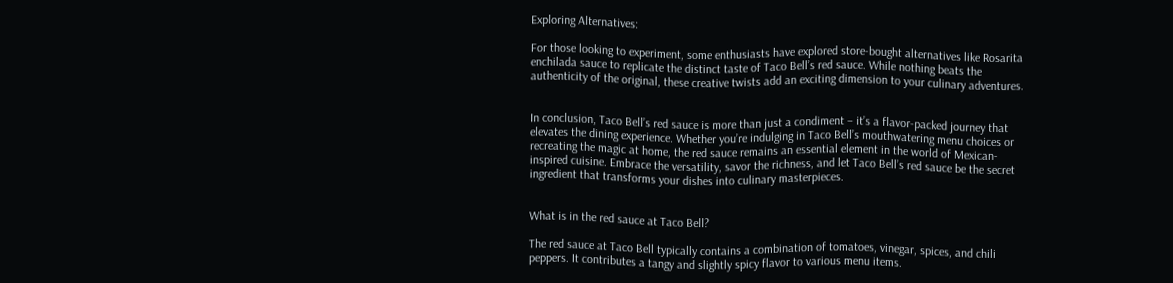Exploring Alternatives:

For those looking to experiment, some enthusiasts have explored store-bought alternatives like Rosarita enchilada sauce to replicate the distinct taste of Taco Bell’s red sauce. While nothing beats the authenticity of the original, these creative twists add an exciting dimension to your culinary adventures.


In conclusion, Taco Bell’s red sauce is more than just a condiment – it’s a flavor-packed journey that elevates the dining experience. Whether you’re indulging in Taco Bell’s mouthwatering menu choices or recreating the magic at home, the red sauce remains an essential element in the world of Mexican-inspired cuisine. Embrace the versatility, savor the richness, and let Taco Bell’s red sauce be the secret ingredient that transforms your dishes into culinary masterpieces.


What is in the red sauce at Taco Bell?

The red sauce at Taco Bell typically contains a combination of tomatoes, vinegar, spices, and chili peppers. It contributes a tangy and slightly spicy flavor to various menu items.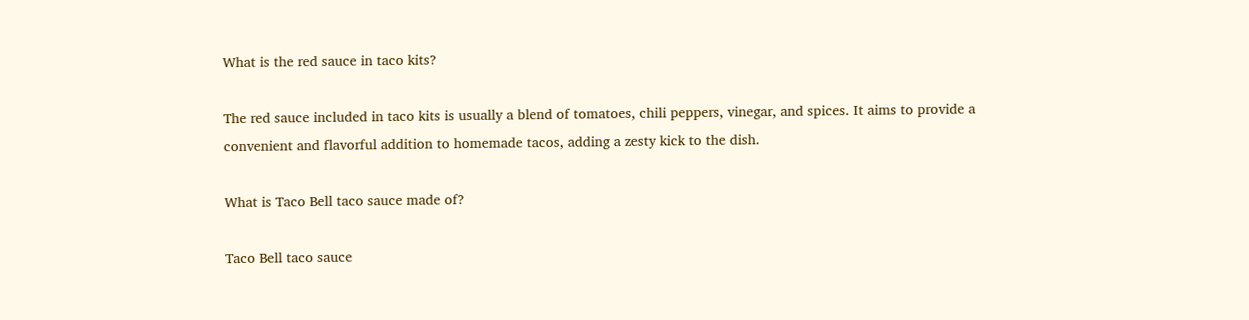What is the red sauce in taco kits?

The red sauce included in taco kits is usually a blend of tomatoes, chili peppers, vinegar, and spices. It aims to provide a convenient and flavorful addition to homemade tacos, adding a zesty kick to the dish.

What is Taco Bell taco sauce made of?

Taco Bell taco sauce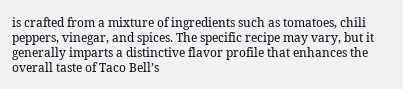is crafted from a mixture of ingredients such as tomatoes, chili peppers, vinegar, and spices. The specific recipe may vary, but it generally imparts a distinctive flavor profile that enhances the overall taste of Taco Bell’s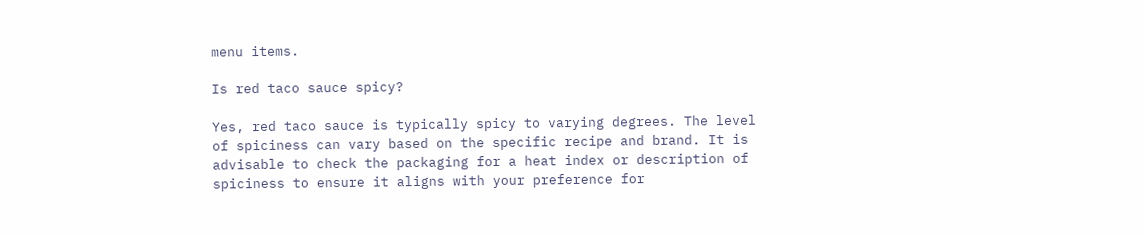menu items.

Is red taco sauce spicy?

Yes, red taco sauce is typically spicy to varying degrees. The level of spiciness can vary based on the specific recipe and brand. It is advisable to check the packaging for a heat index or description of spiciness to ensure it aligns with your preference for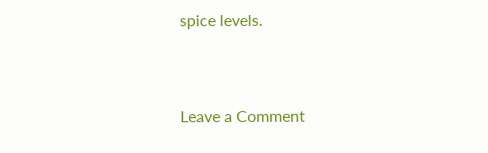spice levels.


Leave a Comment